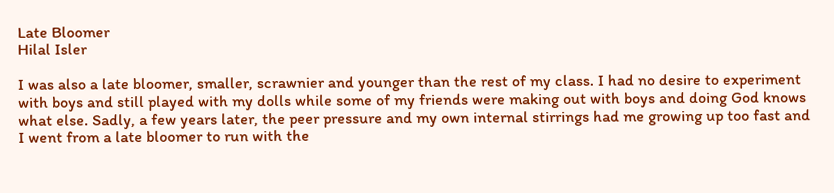Late Bloomer
Hilal Isler

I was also a late bloomer, smaller, scrawnier and younger than the rest of my class. I had no desire to experiment with boys and still played with my dolls while some of my friends were making out with boys and doing God knows what else. Sadly, a few years later, the peer pressure and my own internal stirrings had me growing up too fast and I went from a late bloomer to run with the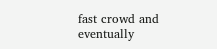fast crowd and eventually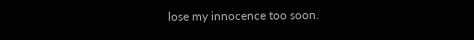lose my innocence too soon.